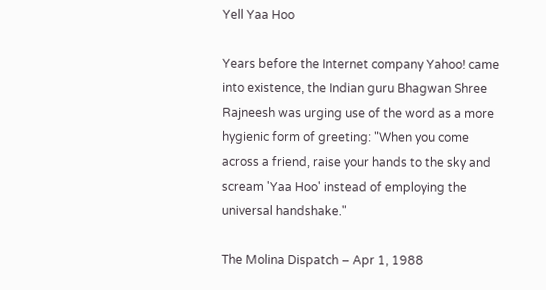Yell Yaa Hoo

Years before the Internet company Yahoo! came into existence, the Indian guru Bhagwan Shree Rajneesh was urging use of the word as a more hygienic form of greeting: "When you come across a friend, raise your hands to the sky and scream 'Yaa Hoo' instead of employing the universal handshake."

The Molina Dispatch – Apr 1, 1988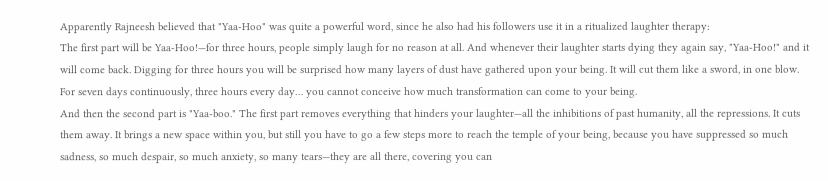Apparently Rajneesh believed that "Yaa-Hoo" was quite a powerful word, since he also had his followers use it in a ritualized laughter therapy:
The first part will be Yaa-Hoo!—for three hours, people simply laugh for no reason at all. And whenever their laughter starts dying they again say, "Yaa-Hoo!" and it will come back. Digging for three hours you will be surprised how many layers of dust have gathered upon your being. It will cut them like a sword, in one blow. For seven days continuously, three hours every day… you cannot conceive how much transformation can come to your being.
And then the second part is "Yaa-boo." The first part removes everything that hinders your laughter—all the inhibitions of past humanity, all the repressions. It cuts them away. It brings a new space within you, but still you have to go a few steps more to reach the temple of your being, because you have suppressed so much sadness, so much despair, so much anxiety, so many tears—they are all there, covering you can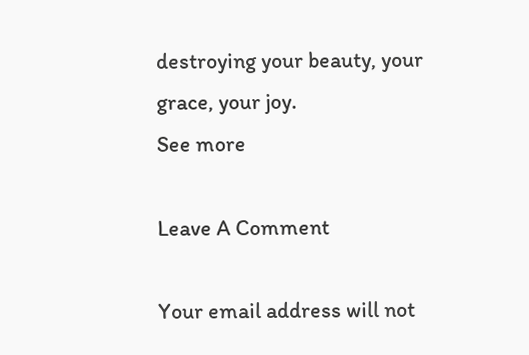destroying your beauty, your grace, your joy.
See more

Leave A Comment

Your email address will not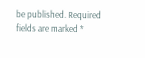be published. Required fields are marked *